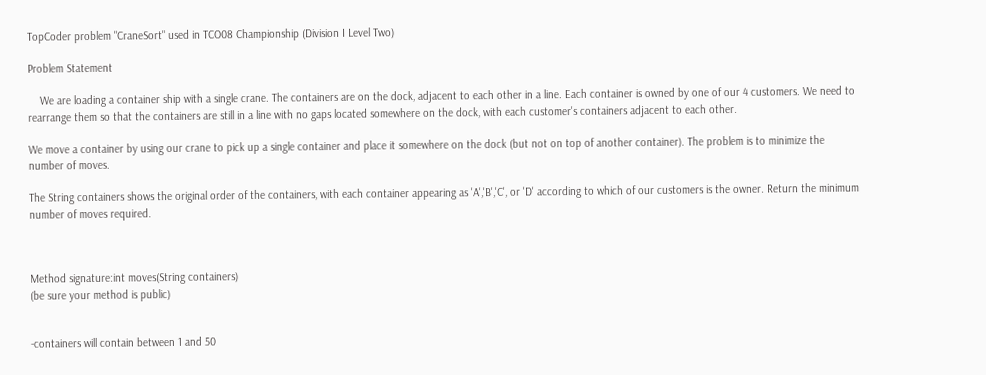TopCoder problem "CraneSort" used in TCO08 Championship (Division I Level Two)

Problem Statement

    We are loading a container ship with a single crane. The containers are on the dock, adjacent to each other in a line. Each container is owned by one of our 4 customers. We need to rearrange them so that the containers are still in a line with no gaps located somewhere on the dock, with each customer's containers adjacent to each other.

We move a container by using our crane to pick up a single container and place it somewhere on the dock (but not on top of another container). The problem is to minimize the number of moves.

The String containers shows the original order of the containers, with each container appearing as 'A','B','C', or 'D' according to which of our customers is the owner. Return the minimum number of moves required.



Method signature:int moves(String containers)
(be sure your method is public)


-containers will contain between 1 and 50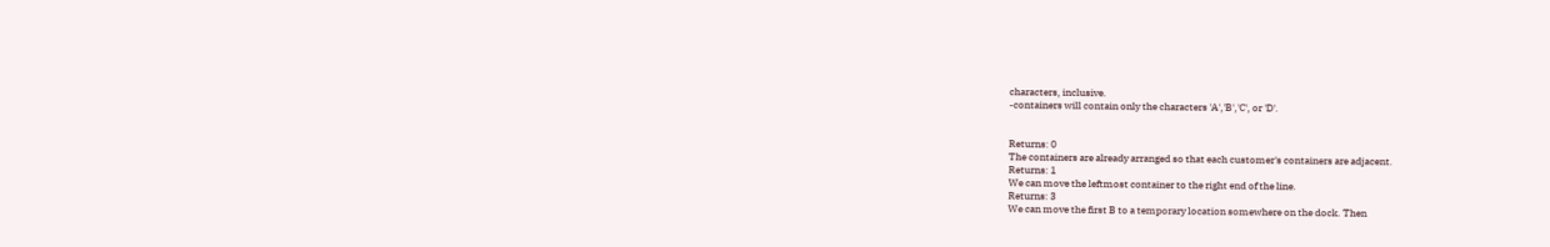characters, inclusive.
-containers will contain only the characters 'A','B','C', or 'D'.


Returns: 0
The containers are already arranged so that each customer's containers are adjacent.
Returns: 1
We can move the leftmost container to the right end of the line.
Returns: 3
We can move the first B to a temporary location somewhere on the dock. Then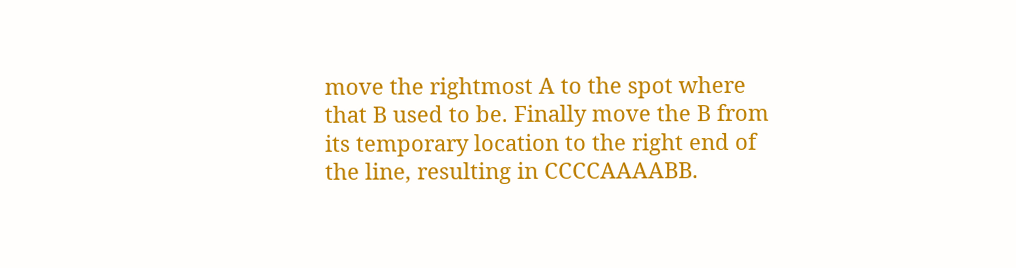move the rightmost A to the spot where that B used to be. Finally move the B from its temporary location to the right end of the line, resulting in CCCCAAAABB.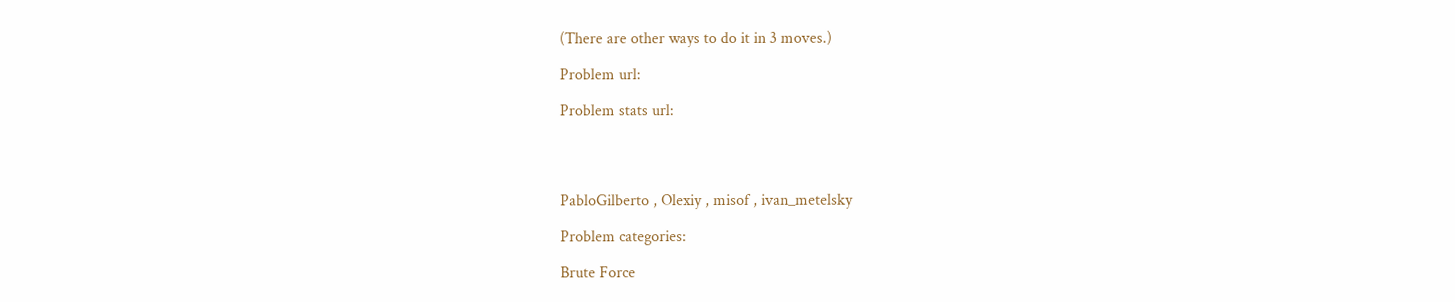(There are other ways to do it in 3 moves.)

Problem url:

Problem stats url:




PabloGilberto , Olexiy , misof , ivan_metelsky

Problem categories:

Brute Force